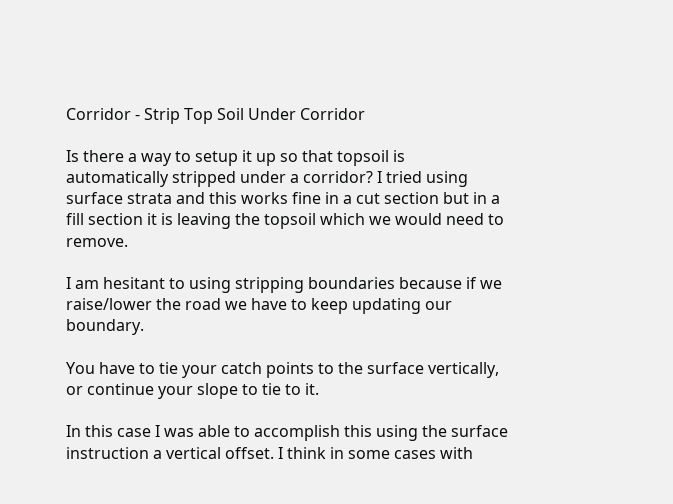Corridor - Strip Top Soil Under Corridor

Is there a way to setup it up so that topsoil is automatically stripped under a corridor? I tried using surface strata and this works fine in a cut section but in a fill section it is leaving the topsoil which we would need to remove.

I am hesitant to using stripping boundaries because if we raise/lower the road we have to keep updating our boundary.

You have to tie your catch points to the surface vertically, or continue your slope to tie to it.

In this case I was able to accomplish this using the surface instruction a vertical offset. I think in some cases with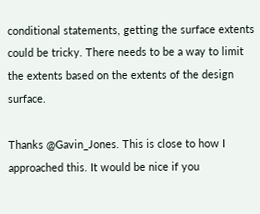conditional statements, getting the surface extents could be tricky. There needs to be a way to limit the extents based on the extents of the design surface.

Thanks @Gavin_Jones. This is close to how I approached this. It would be nice if you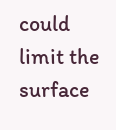could limit the surface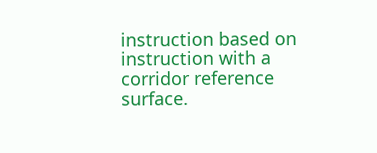instruction based on instruction with a corridor reference surface.